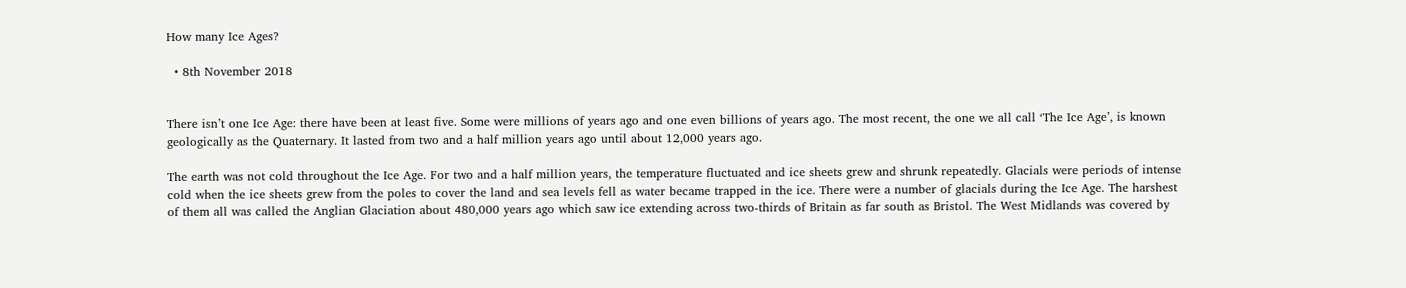How many Ice Ages?

  • 8th November 2018


There isn’t one Ice Age: there have been at least five. Some were millions of years ago and one even billions of years ago. The most recent, the one we all call ‘The Ice Age’, is known geologically as the Quaternary. It lasted from two and a half million years ago until about 12,000 years ago.

The earth was not cold throughout the Ice Age. For two and a half million years, the temperature fluctuated and ice sheets grew and shrunk repeatedly. Glacials were periods of intense cold when the ice sheets grew from the poles to cover the land and sea levels fell as water became trapped in the ice. There were a number of glacials during the Ice Age. The harshest of them all was called the Anglian Glaciation about 480,000 years ago which saw ice extending across two-thirds of Britain as far south as Bristol. The West Midlands was covered by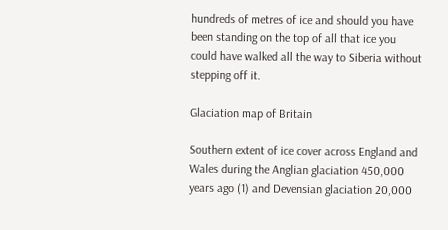hundreds of metres of ice and should you have been standing on the top of all that ice you could have walked all the way to Siberia without stepping off it.

Glaciation map of Britain

Southern extent of ice cover across England and Wales during the Anglian glaciation 450,000 years ago (1) and Devensian glaciation 20,000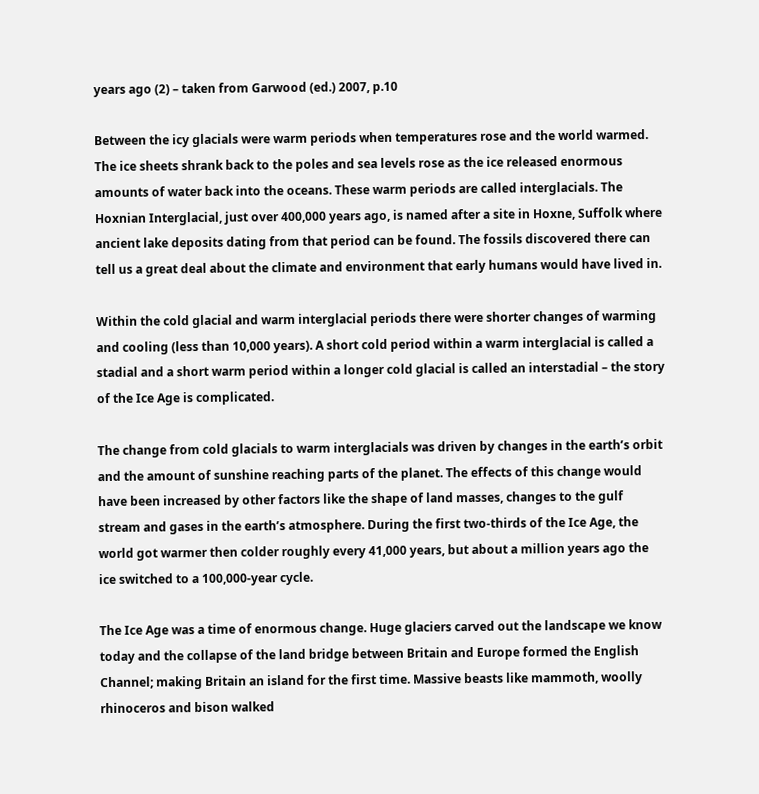years ago (2) – taken from Garwood (ed.) 2007, p.10

Between the icy glacials were warm periods when temperatures rose and the world warmed. The ice sheets shrank back to the poles and sea levels rose as the ice released enormous amounts of water back into the oceans. These warm periods are called interglacials. The Hoxnian Interglacial, just over 400,000 years ago, is named after a site in Hoxne, Suffolk where ancient lake deposits dating from that period can be found. The fossils discovered there can tell us a great deal about the climate and environment that early humans would have lived in.

Within the cold glacial and warm interglacial periods there were shorter changes of warming and cooling (less than 10,000 years). A short cold period within a warm interglacial is called a stadial and a short warm period within a longer cold glacial is called an interstadial – the story of the Ice Age is complicated.

The change from cold glacials to warm interglacials was driven by changes in the earth’s orbit and the amount of sunshine reaching parts of the planet. The effects of this change would have been increased by other factors like the shape of land masses, changes to the gulf stream and gases in the earth’s atmosphere. During the first two-thirds of the Ice Age, the world got warmer then colder roughly every 41,000 years, but about a million years ago the ice switched to a 100,000-year cycle.

The Ice Age was a time of enormous change. Huge glaciers carved out the landscape we know today and the collapse of the land bridge between Britain and Europe formed the English Channel; making Britain an island for the first time. Massive beasts like mammoth, woolly rhinoceros and bison walked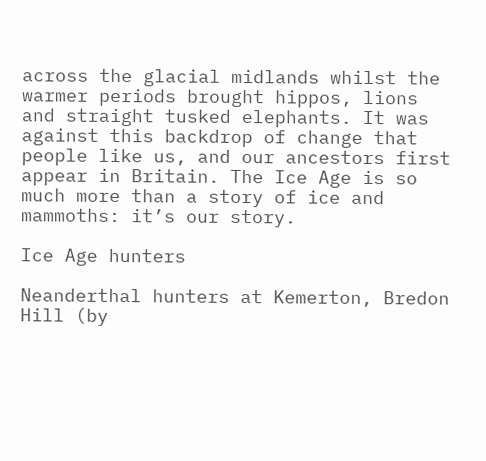across the glacial midlands whilst the warmer periods brought hippos, lions and straight tusked elephants. It was against this backdrop of change that people like us, and our ancestors first appear in Britain. The Ice Age is so much more than a story of ice and mammoths: it’s our story.

Ice Age hunters

Neanderthal hunters at Kemerton, Bredon Hill (by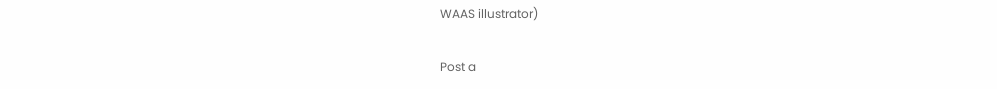WAAS illustrator)

Post a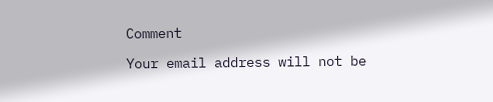Comment

Your email address will not be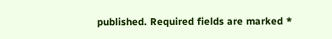published. Required fields are marked *